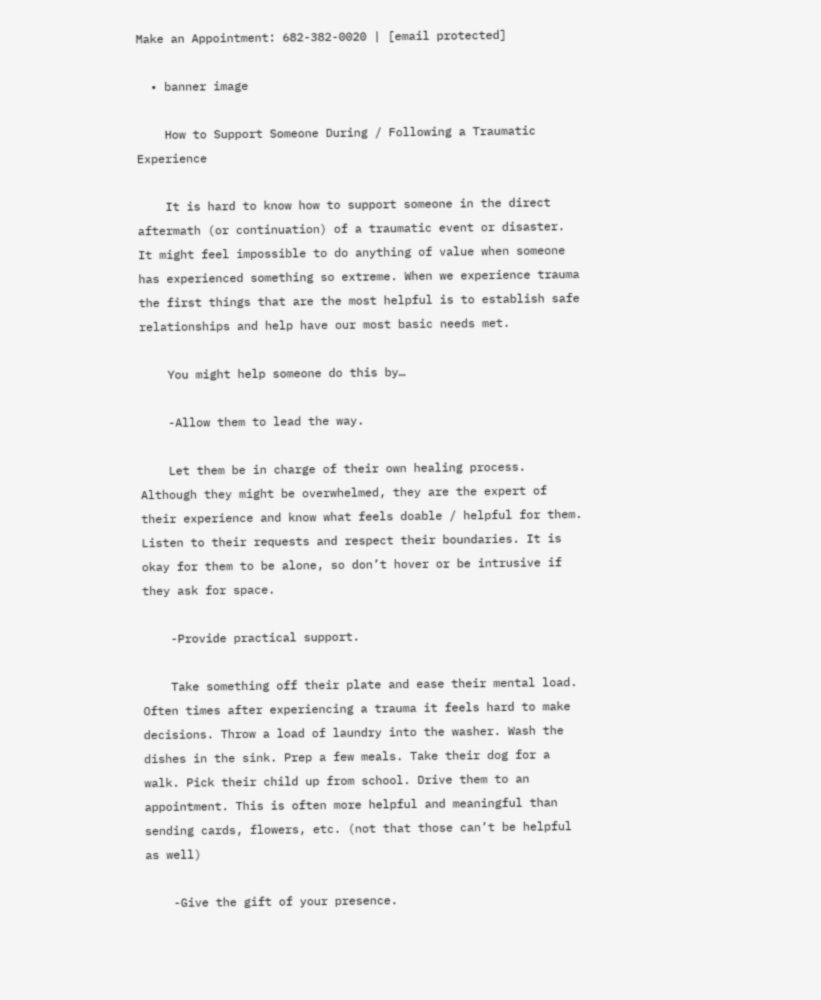Make an Appointment: 682-382-0020 | [email protected]

  • banner image

    How to Support Someone During / Following a Traumatic Experience

    It is hard to know how to support someone in the direct aftermath (or continuation) of a traumatic event or disaster. It might feel impossible to do anything of value when someone has experienced something so extreme. When we experience trauma the first things that are the most helpful is to establish safe relationships and help have our most basic needs met.

    You might help someone do this by…

    -Allow them to lead the way.

    Let them be in charge of their own healing process. Although they might be overwhelmed, they are the expert of their experience and know what feels doable / helpful for them. Listen to their requests and respect their boundaries. It is okay for them to be alone, so don’t hover or be intrusive if they ask for space.

    -Provide practical support.

    Take something off their plate and ease their mental load. Often times after experiencing a trauma it feels hard to make decisions. Throw a load of laundry into the washer. Wash the dishes in the sink. Prep a few meals. Take their dog for a walk. Pick their child up from school. Drive them to an appointment. This is often more helpful and meaningful than sending cards, flowers, etc. (not that those can’t be helpful as well)

    -Give the gift of your presence.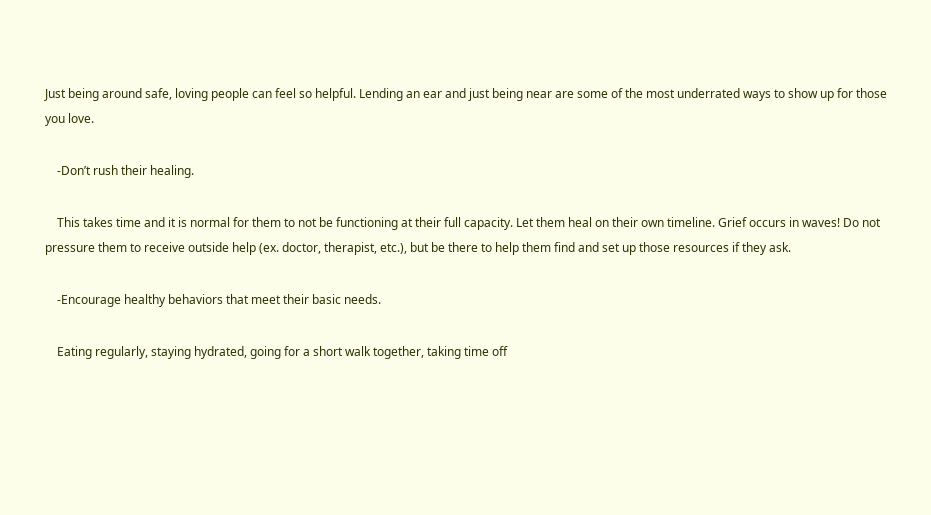Just being around safe, loving people can feel so helpful. Lending an ear and just being near are some of the most underrated ways to show up for those you love.

    -Don’t rush their healing.

    This takes time and it is normal for them to not be functioning at their full capacity. Let them heal on their own timeline. Grief occurs in waves! Do not pressure them to receive outside help (ex. doctor, therapist, etc.), but be there to help them find and set up those resources if they ask.

    -Encourage healthy behaviors that meet their basic needs.

    Eating regularly, staying hydrated, going for a short walk together, taking time off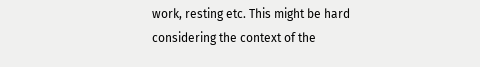work, resting etc. This might be hard considering the context of the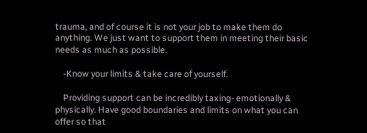trauma, and of course it is not your job to make them do anything. We just want to support them in meeting their basic needs as much as possible.

    -Know your limits & take care of yourself.

    Providing support can be incredibly taxing- emotionally & physically. Have good boundaries and limits on what you can offer so that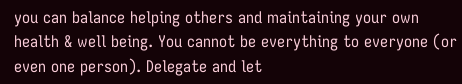you can balance helping others and maintaining your own health & well being. You cannot be everything to everyone (or even one person). Delegate and let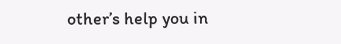other’s help you in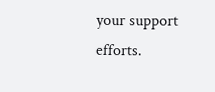your support efforts.